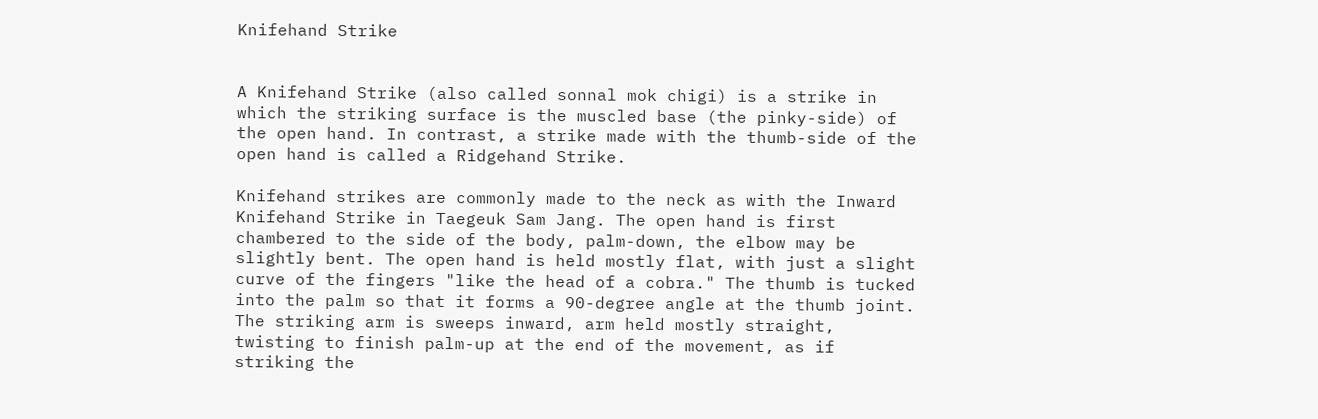Knifehand Strike


A Knifehand Strike (also called sonnal mok chigi) is a strike in which the striking surface is the muscled base (the pinky-side) of the open hand. In contrast, a strike made with the thumb-side of the open hand is called a Ridgehand Strike.

Knifehand strikes are commonly made to the neck as with the Inward Knifehand Strike in Taegeuk Sam Jang. The open hand is first chambered to the side of the body, palm-down, the elbow may be slightly bent. The open hand is held mostly flat, with just a slight curve of the fingers "like the head of a cobra." The thumb is tucked into the palm so that it forms a 90-degree angle at the thumb joint. The striking arm is sweeps inward, arm held mostly straight, twisting to finish palm-up at the end of the movement, as if striking the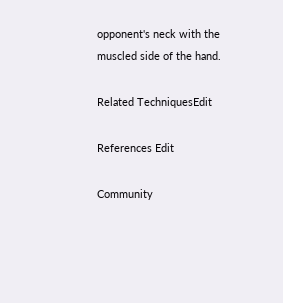opponent's neck with the muscled side of the hand.

Related TechniquesEdit

References Edit

Community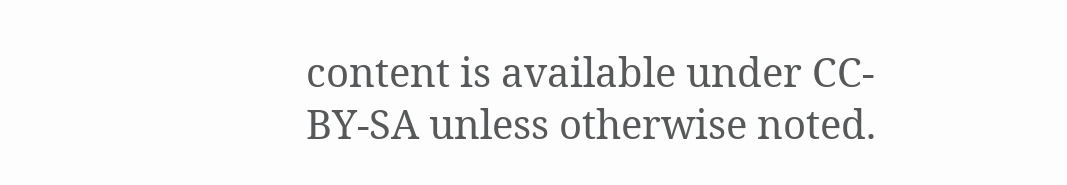content is available under CC-BY-SA unless otherwise noted.